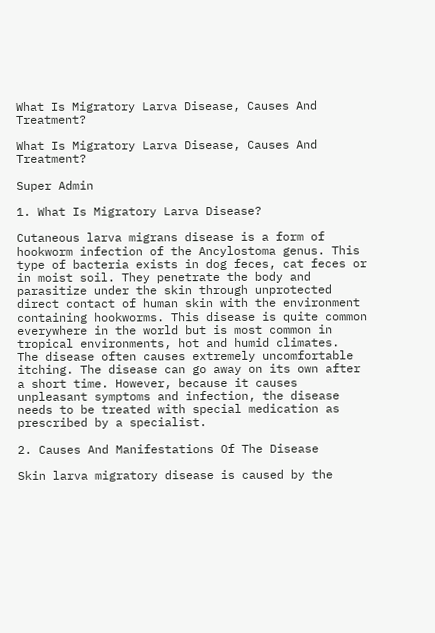What Is Migratory Larva Disease, Causes And Treatment?

What Is Migratory Larva Disease, Causes And Treatment?

Super Admin

1. What Is Migratory Larva Disease?

Cutaneous larva migrans disease is a form of hookworm infection of the Ancylostoma genus. This type of bacteria exists in dog feces, cat feces or in moist soil. They penetrate the body and parasitize under the skin through unprotected direct contact of human skin with the environment containing hookworms. This disease is quite common everywhere in the world but is most common in tropical environments, hot and humid climates.
The disease often causes extremely uncomfortable itching. The disease can go away on its own after a short time. However, because it causes unpleasant symptoms and infection, the disease needs to be treated with special medication as prescribed by a specialist.

2. Causes And Manifestations Of The Disease

Skin larva migratory disease is caused by the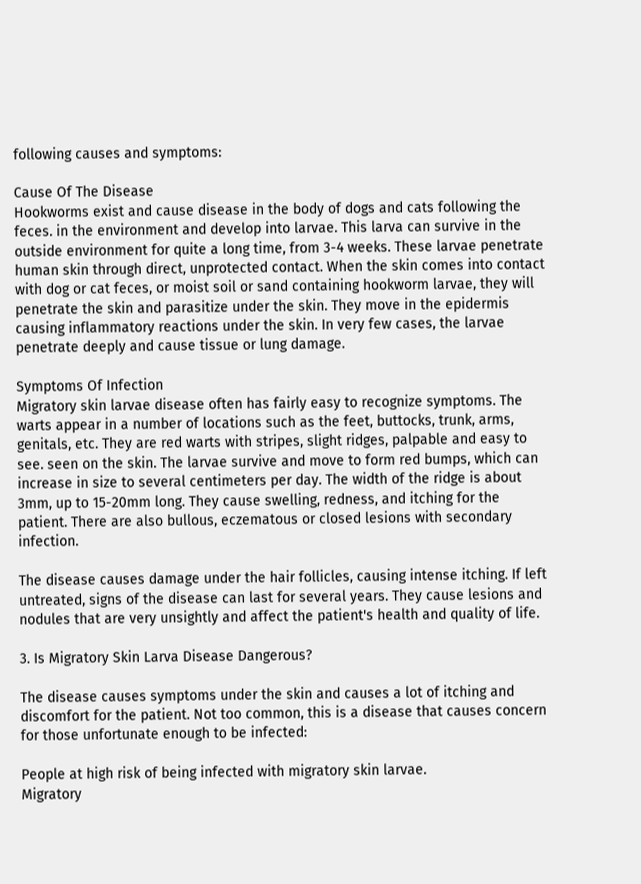following causes and symptoms:

Cause Of The Disease
Hookworms exist and cause disease in the body of dogs and cats following the feces. in the environment and develop into larvae. This larva can survive in the outside environment for quite a long time, from 3-4 weeks. These larvae penetrate human skin through direct, unprotected contact. When the skin comes into contact with dog or cat feces, or moist soil or sand containing hookworm larvae, they will penetrate the skin and parasitize under the skin. They move in the epidermis causing inflammatory reactions under the skin. In very few cases, the larvae penetrate deeply and cause tissue or lung damage.

Symptoms Of Infection
Migratory skin larvae disease often has fairly easy to recognize symptoms. The warts appear in a number of locations such as the feet, buttocks, trunk, arms, genitals, etc. They are red warts with stripes, slight ridges, palpable and easy to see. seen on the skin. The larvae survive and move to form red bumps, which can increase in size to several centimeters per day. The width of the ridge is about 3mm, up to 15-20mm long. They cause swelling, redness, and itching for the patient. There are also bullous, eczematous or closed lesions with secondary infection.

The disease causes damage under the hair follicles, causing intense itching. If left untreated, signs of the disease can last for several years. They cause lesions and nodules that are very unsightly and affect the patient's health and quality of life.

3. Is Migratory Skin Larva Disease Dangerous?

The disease causes symptoms under the skin and causes a lot of itching and discomfort for the patient. Not too common, this is a disease that causes concern for those unfortunate enough to be infected:

People at high risk of being infected with migratory skin larvae.
Migratory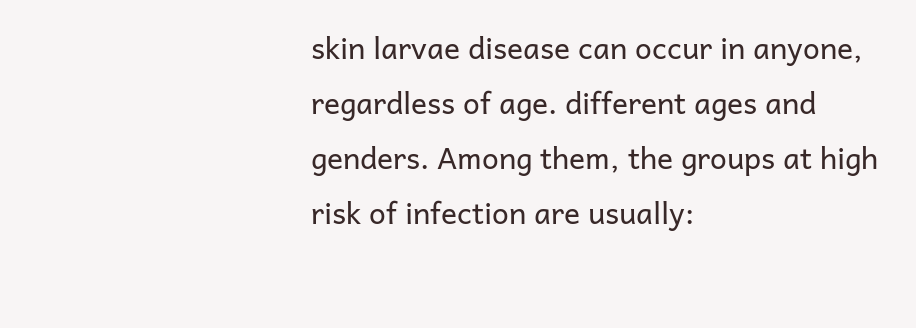skin larvae disease can occur in anyone, regardless of age. different ages and genders. Among them, the groups at high risk of infection are usually: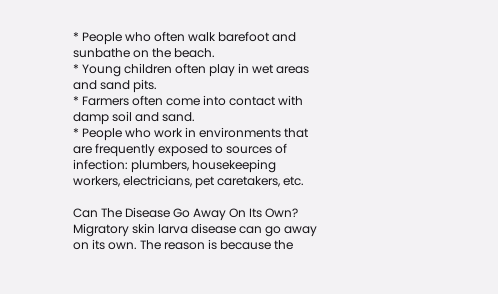* People who often walk barefoot and sunbathe on the beach.
* Young children often play in wet areas and sand pits.
* Farmers often come into contact with damp soil and sand.
* People who work in environments that are frequently exposed to sources of infection: plumbers, housekeeping workers, electricians, pet caretakers, etc.

Can The Disease Go Away On Its Own?
Migratory skin larva disease can go away on its own. The reason is because the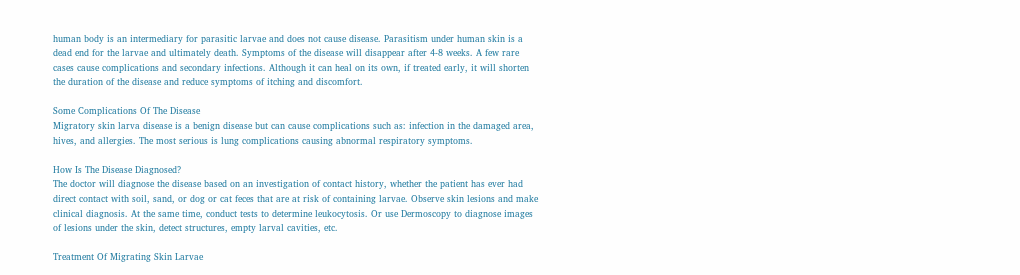human body is an intermediary for parasitic larvae and does not cause disease. Parasitism under human skin is a dead end for the larvae and ultimately death. Symptoms of the disease will disappear after 4-8 weeks. A few rare cases cause complications and secondary infections. Although it can heal on its own, if treated early, it will shorten the duration of the disease and reduce symptoms of itching and discomfort.

Some Complications Of The Disease
Migratory skin larva disease is a benign disease but can cause complications such as: infection in the damaged area, hives, and allergies. The most serious is lung complications causing abnormal respiratory symptoms.

How Is The Disease Diagnosed?
The doctor will diagnose the disease based on an investigation of contact history, whether the patient has ever had direct contact with soil, sand, or dog or cat feces that are at risk of containing larvae. Observe skin lesions and make clinical diagnosis. At the same time, conduct tests to determine leukocytosis. Or use Dermoscopy to diagnose images of lesions under the skin, detect structures, empty larval cavities, etc.

Treatment Of Migrating Skin Larvae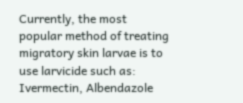Currently, the most popular method of treating migratory skin larvae is to use larvicide such as: Ivermectin, Albendazole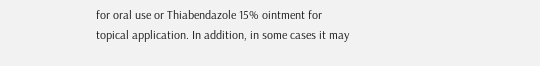for oral use or Thiabendazole 15% ointment for topical application. In addition, in some cases it may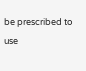be prescribed to use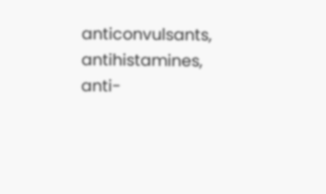anticonvulsants, antihistamines, anti-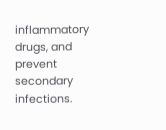inflammatory drugs, and prevent secondary infections.